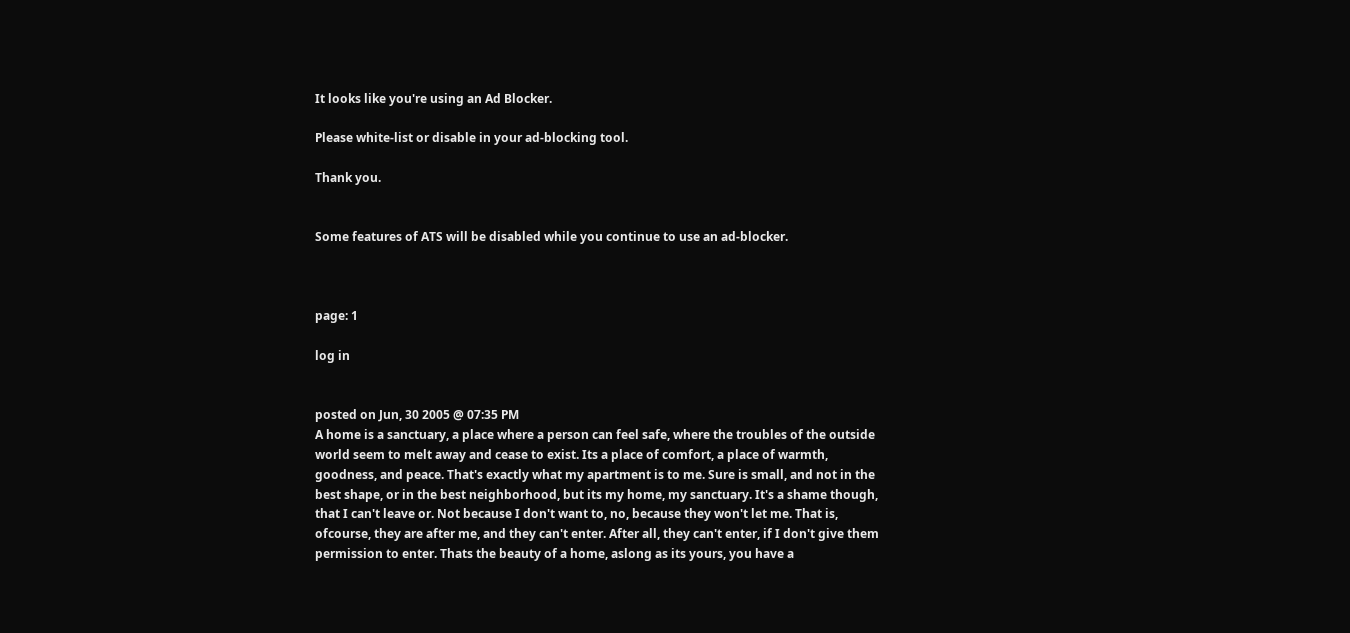It looks like you're using an Ad Blocker.

Please white-list or disable in your ad-blocking tool.

Thank you.


Some features of ATS will be disabled while you continue to use an ad-blocker.



page: 1

log in


posted on Jun, 30 2005 @ 07:35 PM
A home is a sanctuary, a place where a person can feel safe, where the troubles of the outside world seem to melt away and cease to exist. Its a place of comfort, a place of warmth, goodness, and peace. That's exactly what my apartment is to me. Sure is small, and not in the best shape, or in the best neighborhood, but its my home, my sanctuary. It's a shame though, that I can't leave or. Not because I don't want to, no, because they won't let me. That is, ofcourse, they are after me, and they can't enter. After all, they can't enter, if I don't give them permission to enter. Thats the beauty of a home, aslong as its yours, you have a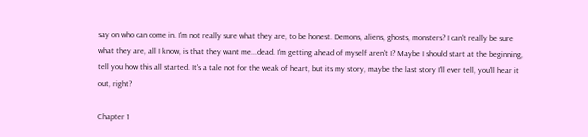say on who can come in. I'm not really sure what they are, to be honest. Demons, aliens, ghosts, monsters? I can't really be sure what they are, all I know, is that they want me...dead. I'm getting ahead of myself aren't I? Maybe I should start at the beginning, tell you how this all started. It's a tale not for the weak of heart, but its my story, maybe the last story I'll ever tell, you'll hear it out, right?

Chapter 1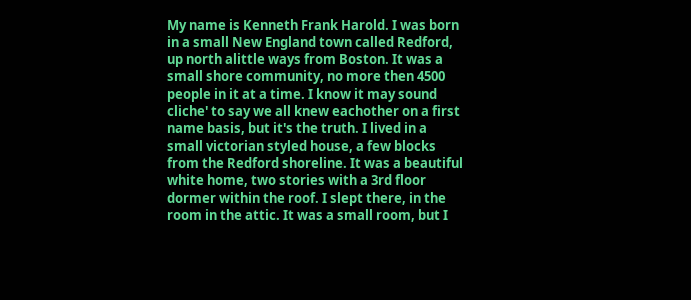My name is Kenneth Frank Harold. I was born in a small New England town called Redford, up north alittle ways from Boston. It was a small shore community, no more then 4500 people in it at a time. I know it may sound cliche' to say we all knew eachother on a first name basis, but it's the truth. I lived in a small victorian styled house, a few blocks from the Redford shoreline. It was a beautiful white home, two stories with a 3rd floor dormer within the roof. I slept there, in the room in the attic. It was a small room, but I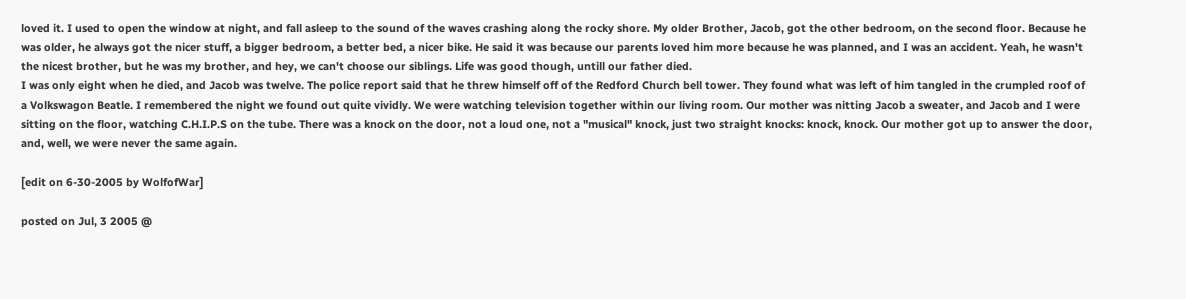loved it. I used to open the window at night, and fall asleep to the sound of the waves crashing along the rocky shore. My older Brother, Jacob, got the other bedroom, on the second floor. Because he was older, he always got the nicer stuff, a bigger bedroom, a better bed, a nicer bike. He said it was because our parents loved him more because he was planned, and I was an accident. Yeah, he wasn't the nicest brother, but he was my brother, and hey, we can't choose our siblings. Life was good though, untill our father died.
I was only eight when he died, and Jacob was twelve. The police report said that he threw himself off of the Redford Church bell tower. They found what was left of him tangled in the crumpled roof of a Volkswagon Beatle. I remembered the night we found out quite vividly. We were watching television together within our living room. Our mother was nitting Jacob a sweater, and Jacob and I were sitting on the floor, watching C.H.I.P.S on the tube. There was a knock on the door, not a loud one, not a "musical" knock, just two straight knocks: knock, knock. Our mother got up to answer the door, and, well, we were never the same again.

[edit on 6-30-2005 by WolfofWar]

posted on Jul, 3 2005 @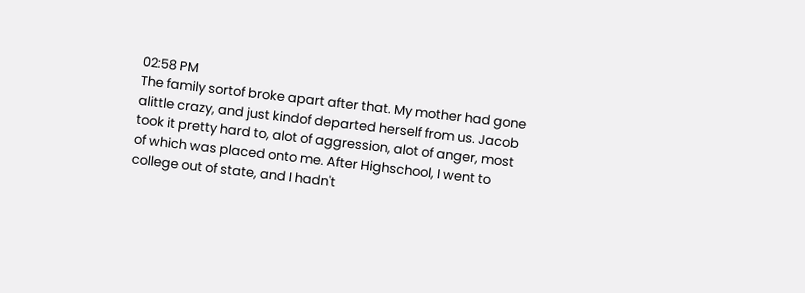02:58 PM
The family sortof broke apart after that. My mother had gone alittle crazy, and just kindof departed herself from us. Jacob took it pretty hard to, alot of aggression, alot of anger, most of which was placed onto me. After Highschool, I went to college out of state, and I hadn't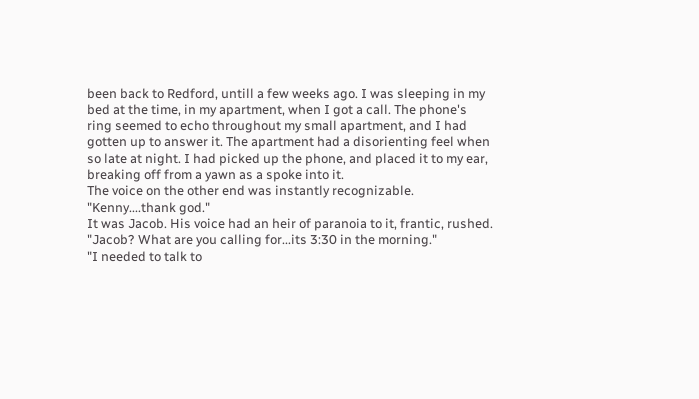been back to Redford, untill a few weeks ago. I was sleeping in my bed at the time, in my apartment, when I got a call. The phone's ring seemed to echo throughout my small apartment, and I had gotten up to answer it. The apartment had a disorienting feel when so late at night. I had picked up the phone, and placed it to my ear, breaking off from a yawn as a spoke into it.
The voice on the other end was instantly recognizable.
"Kenny....thank god."
It was Jacob. His voice had an heir of paranoia to it, frantic, rushed.
"Jacob? What are you calling for...its 3:30 in the morning."
"I needed to talk to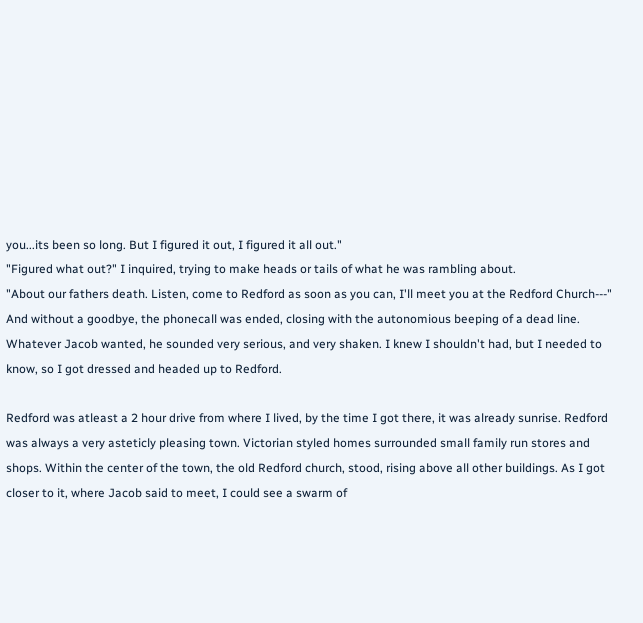you...its been so long. But I figured it out, I figured it all out."
"Figured what out?" I inquired, trying to make heads or tails of what he was rambling about.
"About our fathers death. Listen, come to Redford as soon as you can, I'll meet you at the Redford Church---"
And without a goodbye, the phonecall was ended, closing with the autonomious beeping of a dead line. Whatever Jacob wanted, he sounded very serious, and very shaken. I knew I shouldn't had, but I needed to know, so I got dressed and headed up to Redford.

Redford was atleast a 2 hour drive from where I lived, by the time I got there, it was already sunrise. Redford was always a very asteticly pleasing town. Victorian styled homes surrounded small family run stores and shops. Within the center of the town, the old Redford church, stood, rising above all other buildings. As I got closer to it, where Jacob said to meet, I could see a swarm of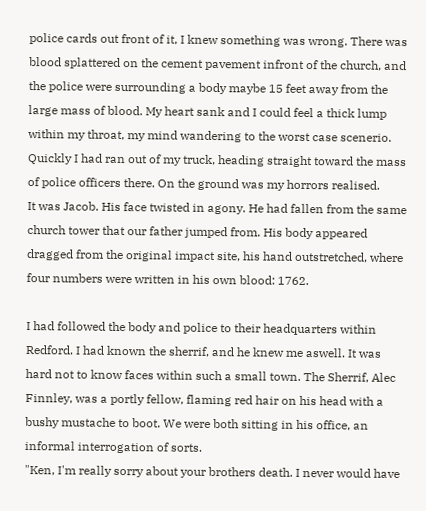police cards out front of it, I knew something was wrong. There was blood splattered on the cement pavement infront of the church, and the police were surrounding a body maybe 15 feet away from the large mass of blood. My heart sank and I could feel a thick lump within my throat, my mind wandering to the worst case scenerio. Quickly I had ran out of my truck, heading straight toward the mass of police officers there. On the ground was my horrors realised.
It was Jacob. His face twisted in agony. He had fallen from the same church tower that our father jumped from. His body appeared dragged from the original impact site, his hand outstretched, where four numbers were written in his own blood: 1762.

I had followed the body and police to their headquarters within Redford. I had known the sherrif, and he knew me aswell. It was hard not to know faces within such a small town. The Sherrif, Alec Finnley, was a portly fellow, flaming red hair on his head with a bushy mustache to boot. We were both sitting in his office, an informal interrogation of sorts.
"Ken, I'm really sorry about your brothers death. I never would have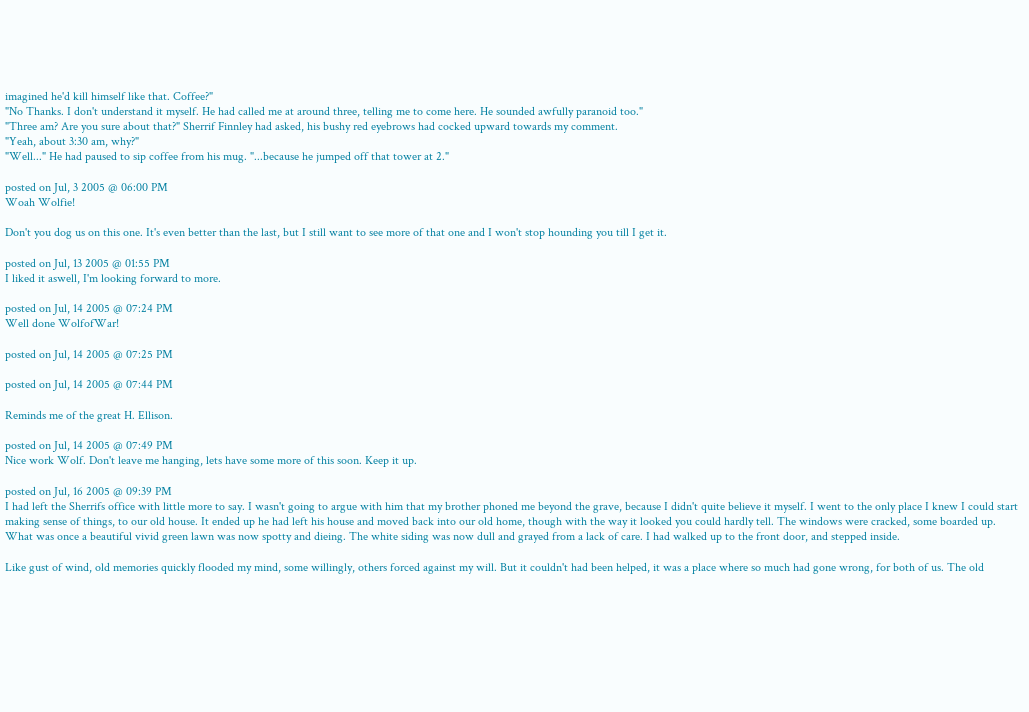imagined he'd kill himself like that. Coffee?"
"No Thanks. I don't understand it myself. He had called me at around three, telling me to come here. He sounded awfully paranoid too."
"Three am? Are you sure about that?" Sherrif Finnley had asked, his bushy red eyebrows had cocked upward towards my comment.
"Yeah, about 3:30 am, why?"
"Well..." He had paused to sip coffee from his mug. "...because he jumped off that tower at 2."

posted on Jul, 3 2005 @ 06:00 PM
Woah Wolfie!

Don't you dog us on this one. It's even better than the last, but I still want to see more of that one and I won't stop hounding you till I get it.

posted on Jul, 13 2005 @ 01:55 PM
I liked it aswell, I'm looking forward to more.

posted on Jul, 14 2005 @ 07:24 PM
Well done WolfofWar!

posted on Jul, 14 2005 @ 07:25 PM

posted on Jul, 14 2005 @ 07:44 PM

Reminds me of the great H. Ellison.

posted on Jul, 14 2005 @ 07:49 PM
Nice work Wolf. Don't leave me hanging, lets have some more of this soon. Keep it up.

posted on Jul, 16 2005 @ 09:39 PM
I had left the Sherrifs office with little more to say. I wasn't going to argue with him that my brother phoned me beyond the grave, because I didn't quite believe it myself. I went to the only place I knew I could start making sense of things, to our old house. It ended up he had left his house and moved back into our old home, though with the way it looked you could hardly tell. The windows were cracked, some boarded up. What was once a beautiful vivid green lawn was now spotty and dieing. The white siding was now dull and grayed from a lack of care. I had walked up to the front door, and stepped inside.

Like gust of wind, old memories quickly flooded my mind, some willingly, others forced against my will. But it couldn't had been helped, it was a place where so much had gone wrong, for both of us. The old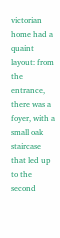victorian home had a quaint layout: from the entrance, there was a foyer, with a small oak staircase that led up to the second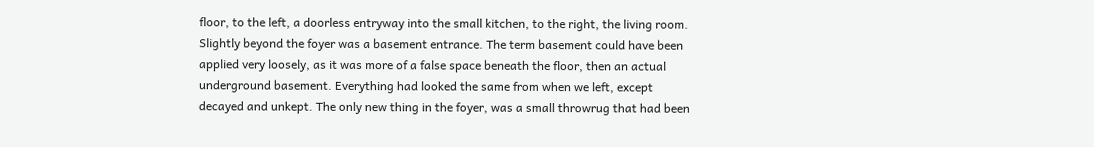floor, to the left, a doorless entryway into the small kitchen, to the right, the living room. Slightly beyond the foyer was a basement entrance. The term basement could have been applied very loosely, as it was more of a false space beneath the floor, then an actual underground basement. Everything had looked the same from when we left, except decayed and unkept. The only new thing in the foyer, was a small throwrug that had been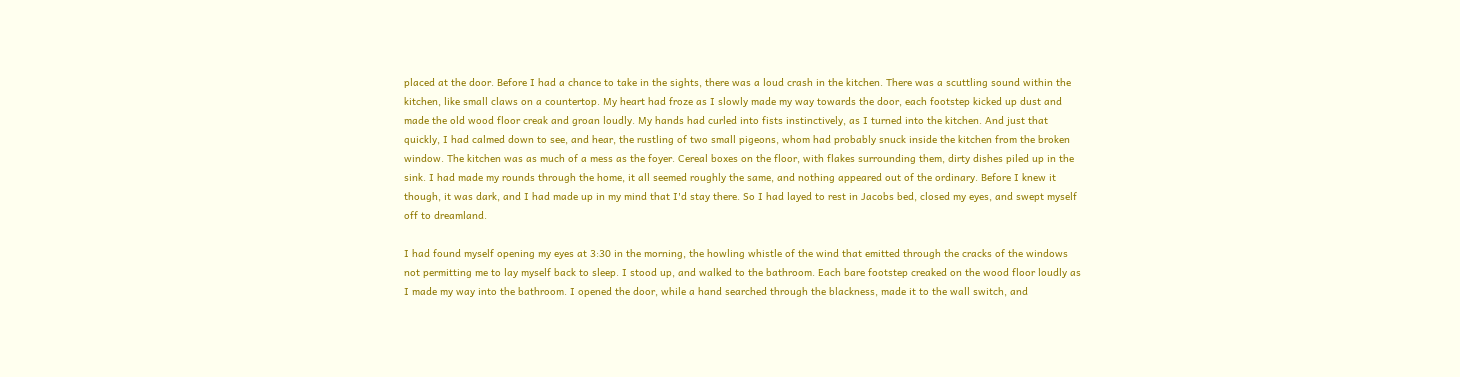placed at the door. Before I had a chance to take in the sights, there was a loud crash in the kitchen. There was a scuttling sound within the kitchen, like small claws on a countertop. My heart had froze as I slowly made my way towards the door, each footstep kicked up dust and made the old wood floor creak and groan loudly. My hands had curled into fists instinctively, as I turned into the kitchen. And just that quickly, I had calmed down to see, and hear, the rustling of two small pigeons, whom had probably snuck inside the kitchen from the broken window. The kitchen was as much of a mess as the foyer. Cereal boxes on the floor, with flakes surrounding them, dirty dishes piled up in the sink. I had made my rounds through the home, it all seemed roughly the same, and nothing appeared out of the ordinary. Before I knew it though, it was dark, and I had made up in my mind that I'd stay there. So I had layed to rest in Jacobs bed, closed my eyes, and swept myself off to dreamland.

I had found myself opening my eyes at 3:30 in the morning, the howling whistle of the wind that emitted through the cracks of the windows not permitting me to lay myself back to sleep. I stood up, and walked to the bathroom. Each bare footstep creaked on the wood floor loudly as I made my way into the bathroom. I opened the door, while a hand searched through the blackness, made it to the wall switch, and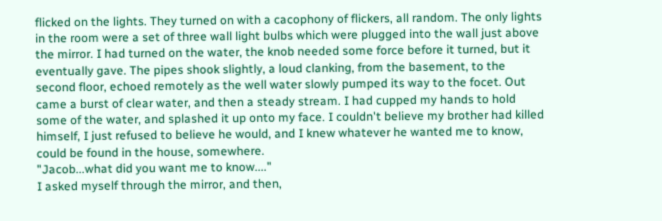flicked on the lights. They turned on with a cacophony of flickers, all random. The only lights in the room were a set of three wall light bulbs which were plugged into the wall just above the mirror. I had turned on the water, the knob needed some force before it turned, but it eventually gave. The pipes shook slightly, a loud clanking, from the basement, to the second floor, echoed remotely as the well water slowly pumped its way to the focet. Out came a burst of clear water, and then a steady stream. I had cupped my hands to hold some of the water, and splashed it up onto my face. I couldn't believe my brother had killed himself, I just refused to believe he would, and I knew whatever he wanted me to know, could be found in the house, somewhere.
"Jacob...what did you want me to know...."
I asked myself through the mirror, and then,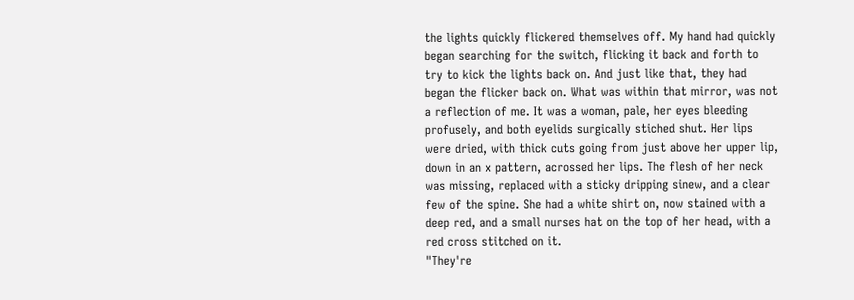the lights quickly flickered themselves off. My hand had quickly began searching for the switch, flicking it back and forth to try to kick the lights back on. And just like that, they had began the flicker back on. What was within that mirror, was not a reflection of me. It was a woman, pale, her eyes bleeding profusely, and both eyelids surgically stiched shut. Her lips were dried, with thick cuts going from just above her upper lip, down in an x pattern, acrossed her lips. The flesh of her neck was missing, replaced with a sticky dripping sinew, and a clear few of the spine. She had a white shirt on, now stained with a deep red, and a small nurses hat on the top of her head, with a red cross stitched on it.
"They're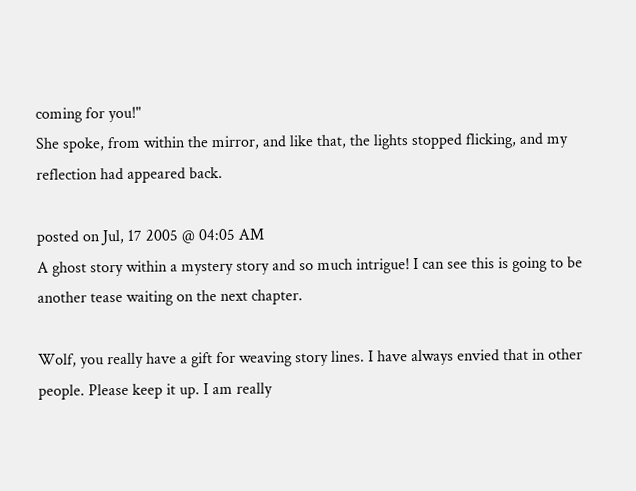coming for you!"
She spoke, from within the mirror, and like that, the lights stopped flicking, and my reflection had appeared back.

posted on Jul, 17 2005 @ 04:05 AM
A ghost story within a mystery story and so much intrigue! I can see this is going to be another tease waiting on the next chapter.

Wolf, you really have a gift for weaving story lines. I have always envied that in other people. Please keep it up. I am really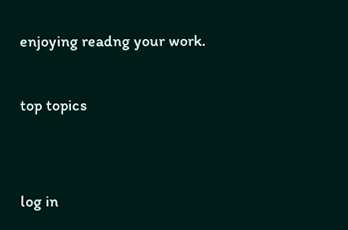enjoying readng your work.

top topics


log in